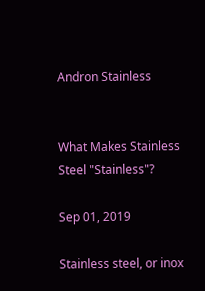Andron Stainless


What Makes Stainless Steel "Stainless"?

Sep 01, 2019

Stainless steel, or inox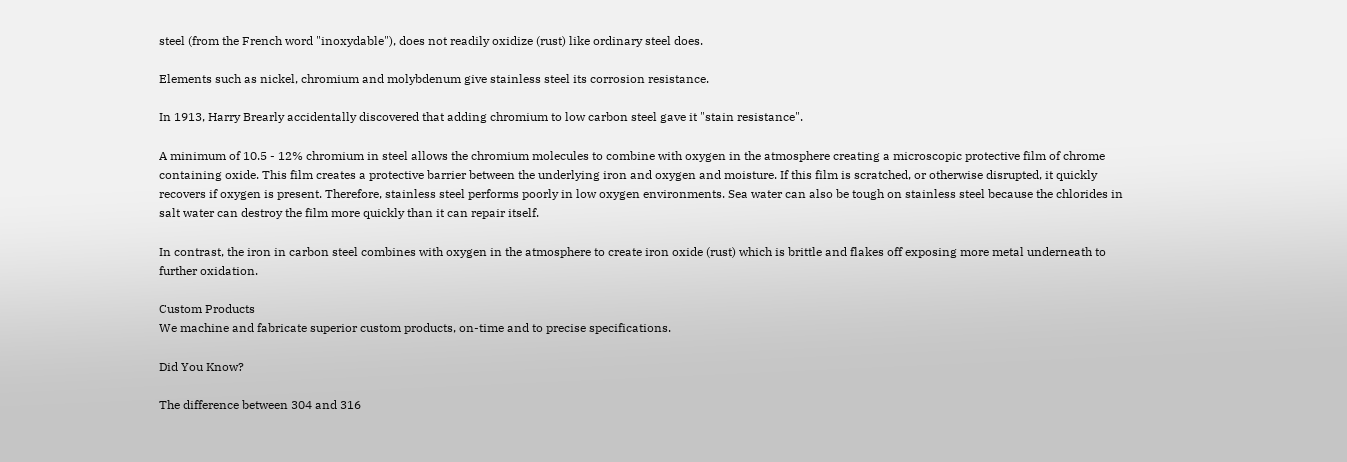steel (from the French word "inoxydable"), does not readily oxidize (rust) like ordinary steel does.

Elements such as nickel, chromium and molybdenum give stainless steel its corrosion resistance.

In 1913, Harry Brearly accidentally discovered that adding chromium to low carbon steel gave it "stain resistance".

A minimum of 10.5 - 12% chromium in steel allows the chromium molecules to combine with oxygen in the atmosphere creating a microscopic protective film of chrome containing oxide. This film creates a protective barrier between the underlying iron and oxygen and moisture. If this film is scratched, or otherwise disrupted, it quickly recovers if oxygen is present. Therefore, stainless steel performs poorly in low oxygen environments. Sea water can also be tough on stainless steel because the chlorides in salt water can destroy the film more quickly than it can repair itself.

In contrast, the iron in carbon steel combines with oxygen in the atmosphere to create iron oxide (rust) which is brittle and flakes off exposing more metal underneath to further oxidation.

Custom Products
We machine and fabricate superior custom products, on-time and to precise specifications.

Did You Know?

The difference between 304 and 316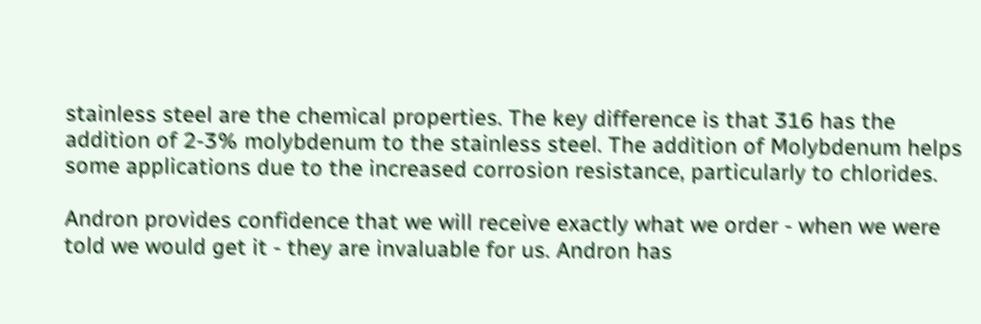stainless steel are the chemical properties. The key difference is that 316 has the addition of 2-3% molybdenum to the stainless steel. The addition of Molybdenum helps some applications due to the increased corrosion resistance, particularly to chlorides.

Andron provides confidence that we will receive exactly what we order - when we were told we would get it - they are invaluable for us. Andron has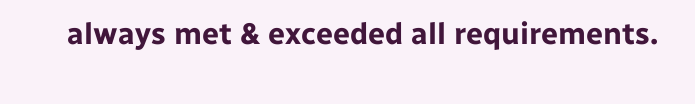always met & exceeded all requirements.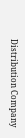Distribution Company